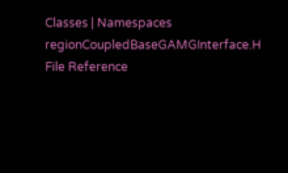Classes | Namespaces
regionCoupledBaseGAMGInterface.H File Reference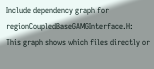Include dependency graph for regionCoupledBaseGAMGInterface.H:
This graph shows which files directly or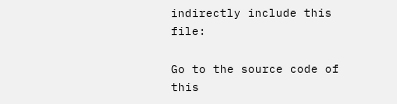indirectly include this file:

Go to the source code of this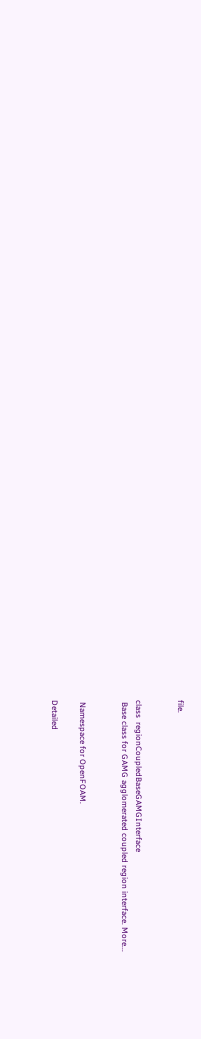file.


class  regionCoupledBaseGAMGInterface
 Base class for GAMG agglomerated coupled region interface. More...


 Namespace for OpenFOAM.

Detailed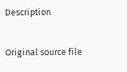Description

Original source file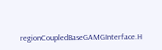regionCoupledBaseGAMGInterface.H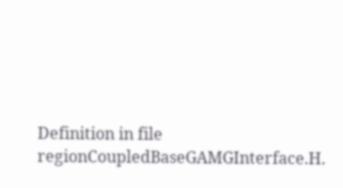Definition in file regionCoupledBaseGAMGInterface.H.